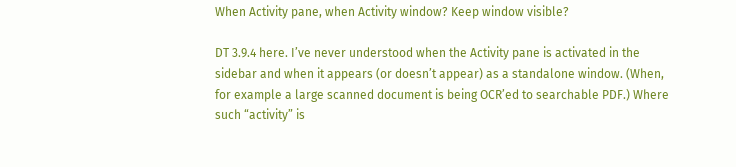When Activity pane, when Activity window? Keep window visible?

DT 3.9.4 here. I’ve never understood when the Activity pane is activated in the sidebar and when it appears (or doesn’t appear) as a standalone window. (When, for example a large scanned document is being OCR’ed to searchable PDF.) Where such “activity” is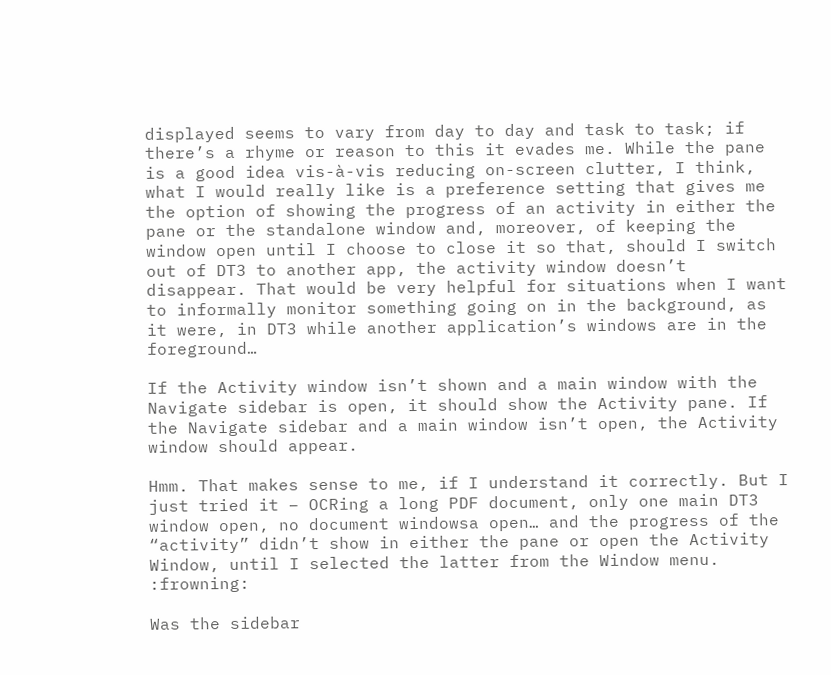displayed seems to vary from day to day and task to task; if there’s a rhyme or reason to this it evades me. While the pane is a good idea vis-à-vis reducing on-screen clutter, I think, what I would really like is a preference setting that gives me the option of showing the progress of an activity in either the pane or the standalone window and, moreover, of keeping the window open until I choose to close it so that, should I switch out of DT3 to another app, the activity window doesn’t disappear. That would be very helpful for situations when I want to informally monitor something going on in the background, as it were, in DT3 while another application’s windows are in the foreground…

If the Activity window isn’t shown and a main window with the Navigate sidebar is open, it should show the Activity pane. If the Navigate sidebar and a main window isn’t open, the Activity window should appear.

Hmm. That makes sense to me, if I understand it correctly. But I just tried it – OCRing a long PDF document, only one main DT3 window open, no document windowsa open… and the progress of the “activity” didn’t show in either the pane or open the Activity Window, until I selected the latter from the Window menu. :frowning:

Was the sidebar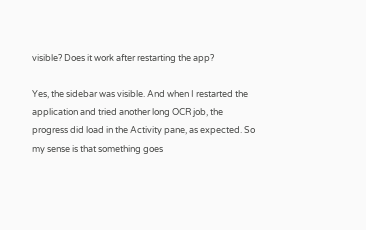visible? Does it work after restarting the app?

Yes, the sidebar was visible. And when I restarted the application and tried another long OCR job, the progress did load in the Activity pane, as expected. So my sense is that something goes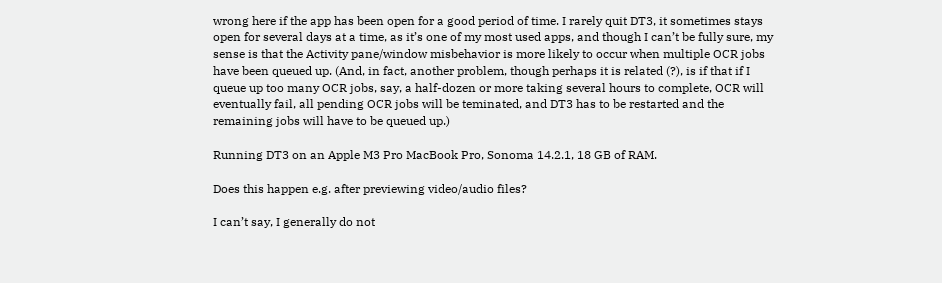wrong here if the app has been open for a good period of time. I rarely quit DT3, it sometimes stays open for several days at a time, as it’s one of my most used apps, and though I can’t be fully sure, my sense is that the Activity pane/window misbehavior is more likely to occur when multiple OCR jobs have been queued up. (And, in fact, another problem, though perhaps it is related (?), is if that if I queue up too many OCR jobs, say, a half-dozen or more taking several hours to complete, OCR will eventually fail, all pending OCR jobs will be teminated, and DT3 has to be restarted and the remaining jobs will have to be queued up.)

Running DT3 on an Apple M3 Pro MacBook Pro, Sonoma 14.2.1, 18 GB of RAM.

Does this happen e.g. after previewing video/audio files?

I can’t say, I generally do not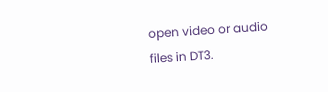open video or audio files in DT3.